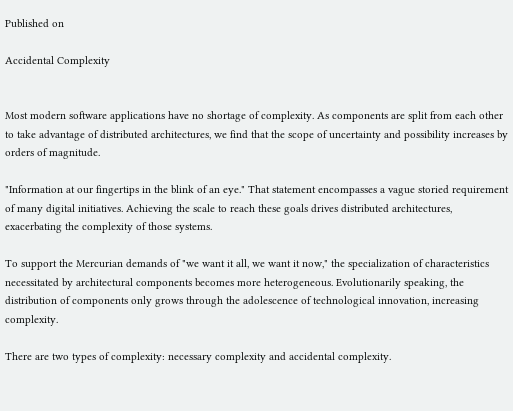Published on

Accidental Complexity


Most modern software applications have no shortage of complexity. As components are split from each other to take advantage of distributed architectures, we find that the scope of uncertainty and possibility increases by orders of magnitude.

"Information at our fingertips in the blink of an eye." That statement encompasses a vague storied requirement of many digital initiatives. Achieving the scale to reach these goals drives distributed architectures, exacerbating the complexity of those systems.

To support the Mercurian demands of "we want it all, we want it now," the specialization of characteristics necessitated by architectural components becomes more heterogeneous. Evolutionarily speaking, the distribution of components only grows through the adolescence of technological innovation, increasing complexity.

There are two types of complexity: necessary complexity and accidental complexity.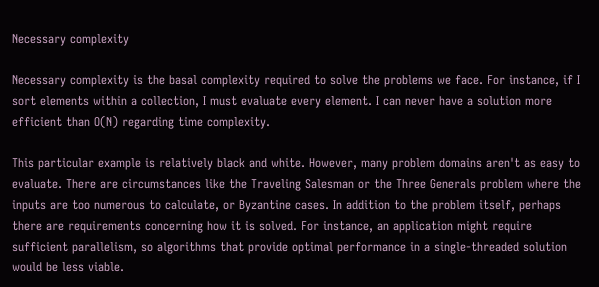Necessary complexity

Necessary complexity is the basal complexity required to solve the problems we face. For instance, if I sort elements within a collection, I must evaluate every element. I can never have a solution more efficient than O(N) regarding time complexity.

This particular example is relatively black and white. However, many problem domains aren't as easy to evaluate. There are circumstances like the Traveling Salesman or the Three Generals problem where the inputs are too numerous to calculate, or Byzantine cases. In addition to the problem itself, perhaps there are requirements concerning how it is solved. For instance, an application might require sufficient parallelism, so algorithms that provide optimal performance in a single-threaded solution would be less viable.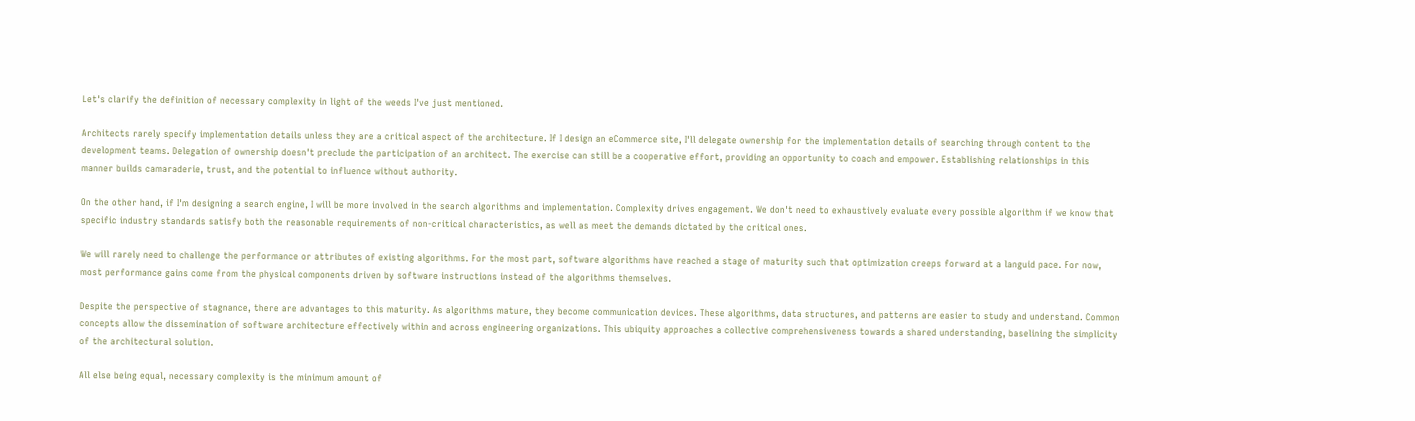Let's clarify the definition of necessary complexity in light of the weeds I've just mentioned.

Architects rarely specify implementation details unless they are a critical aspect of the architecture. If I design an eCommerce site, I'll delegate ownership for the implementation details of searching through content to the development teams. Delegation of ownership doesn't preclude the participation of an architect. The exercise can still be a cooperative effort, providing an opportunity to coach and empower. Establishing relationships in this manner builds camaraderie, trust, and the potential to influence without authority.

On the other hand, if I'm designing a search engine, I will be more involved in the search algorithms and implementation. Complexity drives engagement. We don't need to exhaustively evaluate every possible algorithm if we know that specific industry standards satisfy both the reasonable requirements of non-critical characteristics, as well as meet the demands dictated by the critical ones.

We will rarely need to challenge the performance or attributes of existing algorithms. For the most part, software algorithms have reached a stage of maturity such that optimization creeps forward at a languid pace. For now, most performance gains come from the physical components driven by software instructions instead of the algorithms themselves.

Despite the perspective of stagnance, there are advantages to this maturity. As algorithms mature, they become communication devices. These algorithms, data structures, and patterns are easier to study and understand. Common concepts allow the dissemination of software architecture effectively within and across engineering organizations. This ubiquity approaches a collective comprehensiveness towards a shared understanding, baselining the simplicity of the architectural solution.

All else being equal, necessary complexity is the minimum amount of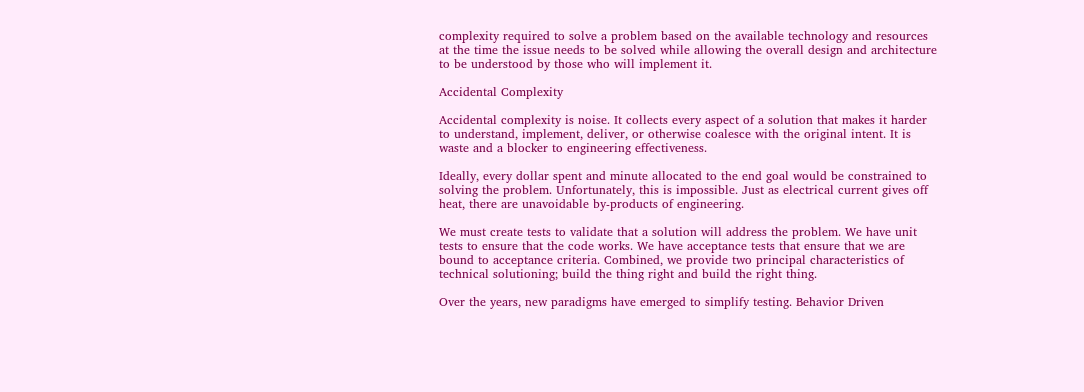complexity required to solve a problem based on the available technology and resources at the time the issue needs to be solved while allowing the overall design and architecture to be understood by those who will implement it.

Accidental Complexity

Accidental complexity is noise. It collects every aspect of a solution that makes it harder to understand, implement, deliver, or otherwise coalesce with the original intent. It is waste and a blocker to engineering effectiveness.

Ideally, every dollar spent and minute allocated to the end goal would be constrained to solving the problem. Unfortunately, this is impossible. Just as electrical current gives off heat, there are unavoidable by-products of engineering.

We must create tests to validate that a solution will address the problem. We have unit tests to ensure that the code works. We have acceptance tests that ensure that we are bound to acceptance criteria. Combined, we provide two principal characteristics of technical solutioning; build the thing right and build the right thing.

Over the years, new paradigms have emerged to simplify testing. Behavior Driven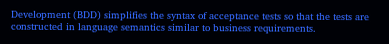Development (BDD) simplifies the syntax of acceptance tests so that the tests are constructed in language semantics similar to business requirements.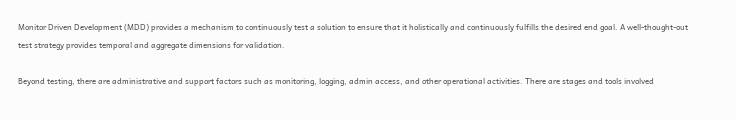Monitor Driven Development (MDD) provides a mechanism to continuously test a solution to ensure that it holistically and continuously fulfills the desired end goal. A well-thought-out test strategy provides temporal and aggregate dimensions for validation.

Beyond testing, there are administrative and support factors such as monitoring, logging, admin access, and other operational activities. There are stages and tools involved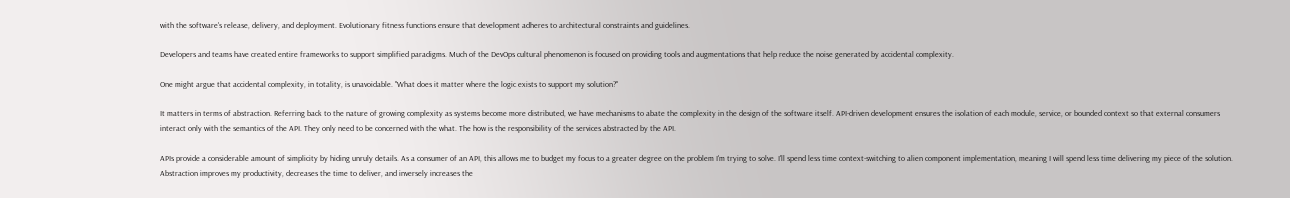with the software's release, delivery, and deployment. Evolutionary fitness functions ensure that development adheres to architectural constraints and guidelines.

Developers and teams have created entire frameworks to support simplified paradigms. Much of the DevOps cultural phenomenon is focused on providing tools and augmentations that help reduce the noise generated by accidental complexity.

One might argue that accidental complexity, in totality, is unavoidable. "What does it matter where the logic exists to support my solution?"

It matters in terms of abstraction. Referring back to the nature of growing complexity as systems become more distributed, we have mechanisms to abate the complexity in the design of the software itself. API-driven development ensures the isolation of each module, service, or bounded context so that external consumers interact only with the semantics of the API. They only need to be concerned with the what. The how is the responsibility of the services abstracted by the API.

APIs provide a considerable amount of simplicity by hiding unruly details. As a consumer of an API, this allows me to budget my focus to a greater degree on the problem I'm trying to solve. I'll spend less time context-switching to alien component implementation, meaning I will spend less time delivering my piece of the solution. Abstraction improves my productivity, decreases the time to deliver, and inversely increases the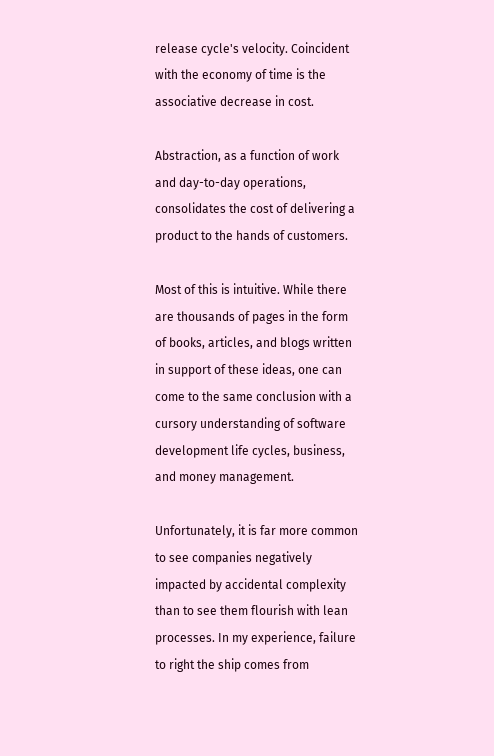release cycle's velocity. Coincident with the economy of time is the associative decrease in cost.

Abstraction, as a function of work and day-to-day operations, consolidates the cost of delivering a product to the hands of customers.

Most of this is intuitive. While there are thousands of pages in the form of books, articles, and blogs written in support of these ideas, one can come to the same conclusion with a cursory understanding of software development life cycles, business, and money management.

Unfortunately, it is far more common to see companies negatively impacted by accidental complexity than to see them flourish with lean processes. In my experience, failure to right the ship comes from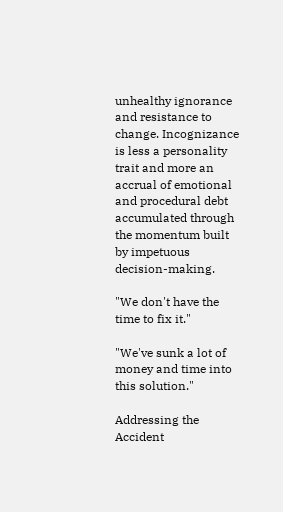unhealthy ignorance and resistance to change. Incognizance is less a personality trait and more an accrual of emotional and procedural debt accumulated through the momentum built by impetuous decision-making.

"We don't have the time to fix it."

"We've sunk a lot of money and time into this solution."

Addressing the Accident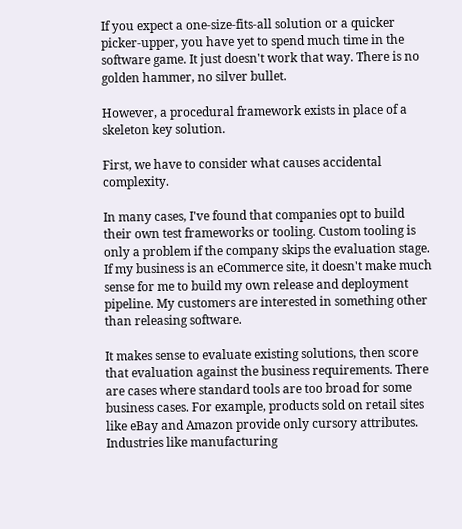If you expect a one-size-fits-all solution or a quicker picker-upper, you have yet to spend much time in the software game. It just doesn't work that way. There is no golden hammer, no silver bullet.

However, a procedural framework exists in place of a skeleton key solution.

First, we have to consider what causes accidental complexity.

In many cases, I've found that companies opt to build their own test frameworks or tooling. Custom tooling is only a problem if the company skips the evaluation stage. If my business is an eCommerce site, it doesn't make much sense for me to build my own release and deployment pipeline. My customers are interested in something other than releasing software.

It makes sense to evaluate existing solutions, then score that evaluation against the business requirements. There are cases where standard tools are too broad for some business cases. For example, products sold on retail sites like eBay and Amazon provide only cursory attributes. Industries like manufacturing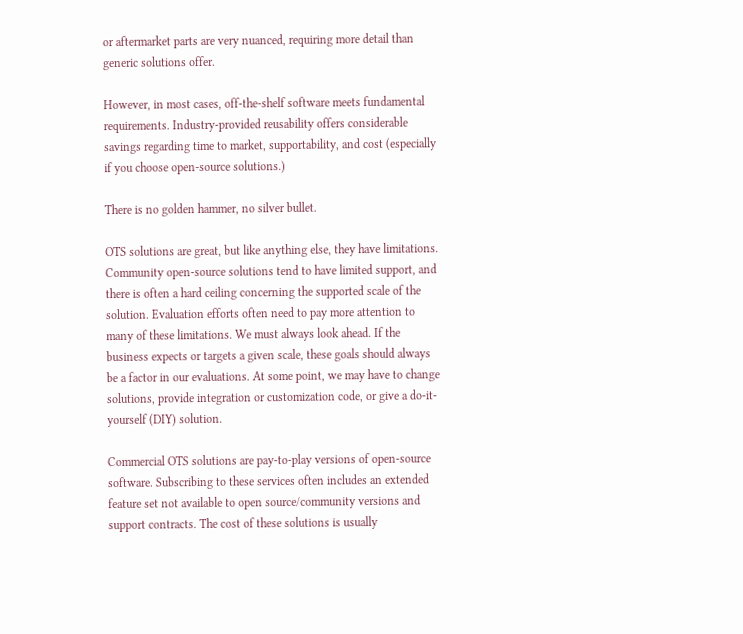or aftermarket parts are very nuanced, requiring more detail than generic solutions offer.

However, in most cases, off-the-shelf software meets fundamental requirements. Industry-provided reusability offers considerable savings regarding time to market, supportability, and cost (especially if you choose open-source solutions.)

There is no golden hammer, no silver bullet.

OTS solutions are great, but like anything else, they have limitations. Community open-source solutions tend to have limited support, and there is often a hard ceiling concerning the supported scale of the solution. Evaluation efforts often need to pay more attention to many of these limitations. We must always look ahead. If the business expects or targets a given scale, these goals should always be a factor in our evaluations. At some point, we may have to change solutions, provide integration or customization code, or give a do-it-yourself (DIY) solution.

Commercial OTS solutions are pay-to-play versions of open-source software. Subscribing to these services often includes an extended feature set not available to open source/community versions and support contracts. The cost of these solutions is usually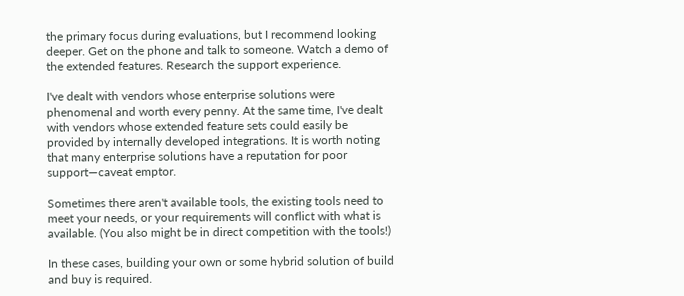the primary focus during evaluations, but I recommend looking deeper. Get on the phone and talk to someone. Watch a demo of the extended features. Research the support experience.

I've dealt with vendors whose enterprise solutions were phenomenal and worth every penny. At the same time, I've dealt with vendors whose extended feature sets could easily be provided by internally developed integrations. It is worth noting that many enterprise solutions have a reputation for poor support—caveat emptor.

Sometimes there aren't available tools, the existing tools need to meet your needs, or your requirements will conflict with what is available. (You also might be in direct competition with the tools!)

In these cases, building your own or some hybrid solution of build and buy is required.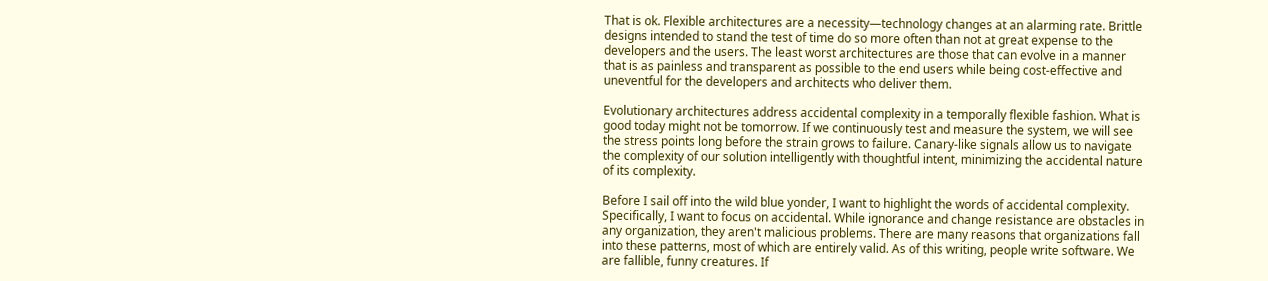That is ok. Flexible architectures are a necessity—technology changes at an alarming rate. Brittle designs intended to stand the test of time do so more often than not at great expense to the developers and the users. The least worst architectures are those that can evolve in a manner that is as painless and transparent as possible to the end users while being cost-effective and uneventful for the developers and architects who deliver them.

Evolutionary architectures address accidental complexity in a temporally flexible fashion. What is good today might not be tomorrow. If we continuously test and measure the system, we will see the stress points long before the strain grows to failure. Canary-like signals allow us to navigate the complexity of our solution intelligently with thoughtful intent, minimizing the accidental nature of its complexity.

Before I sail off into the wild blue yonder, I want to highlight the words of accidental complexity. Specifically, I want to focus on accidental. While ignorance and change resistance are obstacles in any organization, they aren't malicious problems. There are many reasons that organizations fall into these patterns, most of which are entirely valid. As of this writing, people write software. We are fallible, funny creatures. If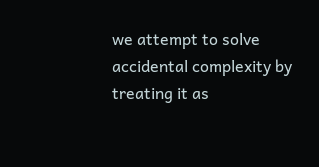we attempt to solve accidental complexity by treating it as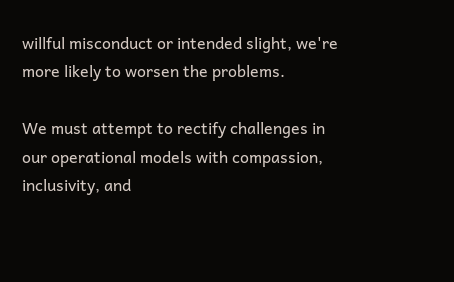willful misconduct or intended slight, we're more likely to worsen the problems.

We must attempt to rectify challenges in our operational models with compassion, inclusivity, and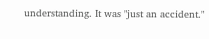understanding. It was "just an accident."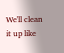We'll clean it up like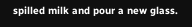spilled milk and pour a new glass.